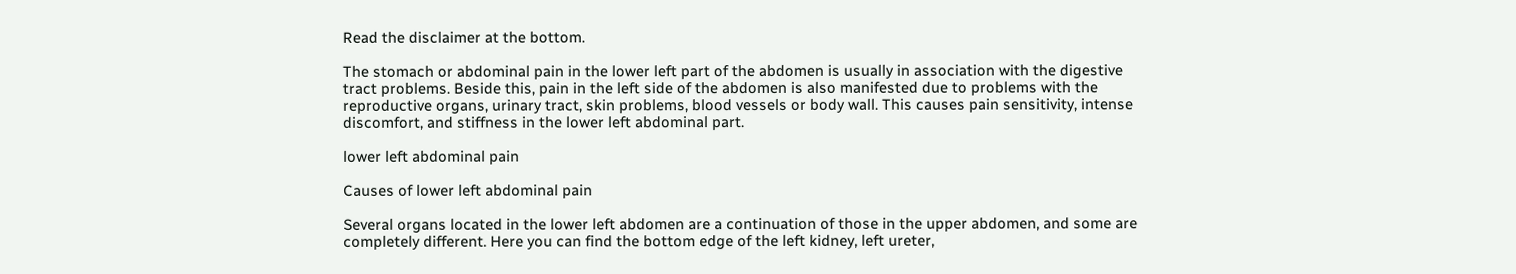Read the disclaimer at the bottom.

The stomach or abdominal pain in the lower left part of the abdomen is usually in association with the digestive tract problems. Beside this, pain in the left side of the abdomen is also manifested due to problems with the reproductive organs, urinary tract, skin problems, blood vessels or body wall. This causes pain sensitivity, intense discomfort, and stiffness in the lower left abdominal part.

lower left abdominal pain

Causes of lower left abdominal pain

Several organs located in the lower left abdomen are a continuation of those in the upper abdomen, and some are completely different. Here you can find the bottom edge of the left kidney, left ureter,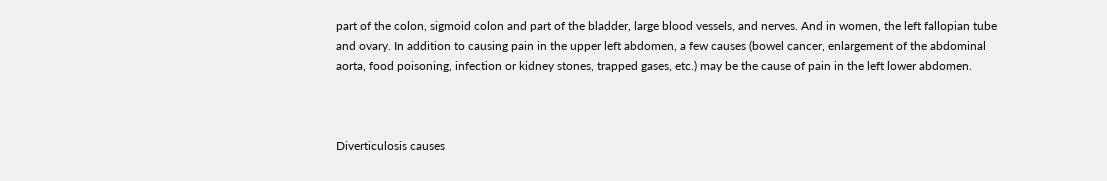part of the colon, sigmoid colon and part of the bladder, large blood vessels, and nerves. And in women, the left fallopian tube and ovary. In addition to causing pain in the upper left abdomen, a few causes (bowel cancer, enlargement of the abdominal aorta, food poisoning, infection or kidney stones, trapped gases, etc.) may be the cause of pain in the left lower abdomen.



Diverticulosis causes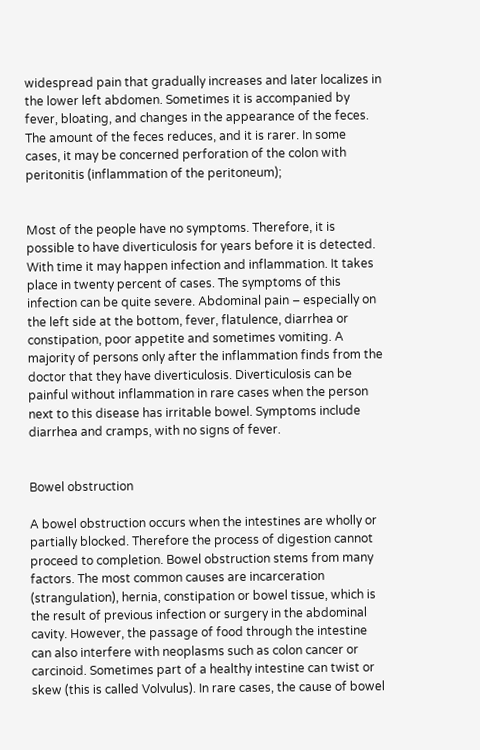widespread pain that gradually increases and later localizes in the lower left abdomen. Sometimes it is accompanied by fever, bloating, and changes in the appearance of the feces. The amount of the feces reduces, and it is rarer. In some cases, it may be concerned perforation of the colon with peritonitis (inflammation of the peritoneum);


Most of the people have no symptoms. Therefore, it is possible to have diverticulosis for years before it is detected. With time it may happen infection and inflammation. It takes place in twenty percent of cases. The symptoms of this infection can be quite severe. Abdominal pain – especially on the left side at the bottom, fever, flatulence, diarrhea or constipation, poor appetite and sometimes vomiting. A majority of persons only after the inflammation finds from the doctor that they have diverticulosis. Diverticulosis can be painful without inflammation in rare cases when the person next to this disease has irritable bowel. Symptoms include diarrhea and cramps, with no signs of fever.


Bowel obstruction

A bowel obstruction occurs when the intestines are wholly or partially blocked. Therefore the process of digestion cannot proceed to completion. Bowel obstruction stems from many factors. The most common causes are incarceration (strangulation), hernia, constipation or bowel tissue, which is the result of previous infection or surgery in the abdominal cavity. However, the passage of food through the intestine can also interfere with neoplasms such as colon cancer or carcinoid. Sometimes part of a healthy intestine can twist or skew (this is called Volvulus). In rare cases, the cause of bowel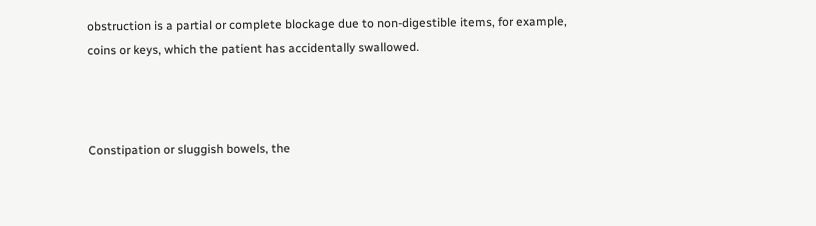obstruction is a partial or complete blockage due to non-digestible items, for example, coins or keys, which the patient has accidentally swallowed.



Constipation or sluggish bowels, the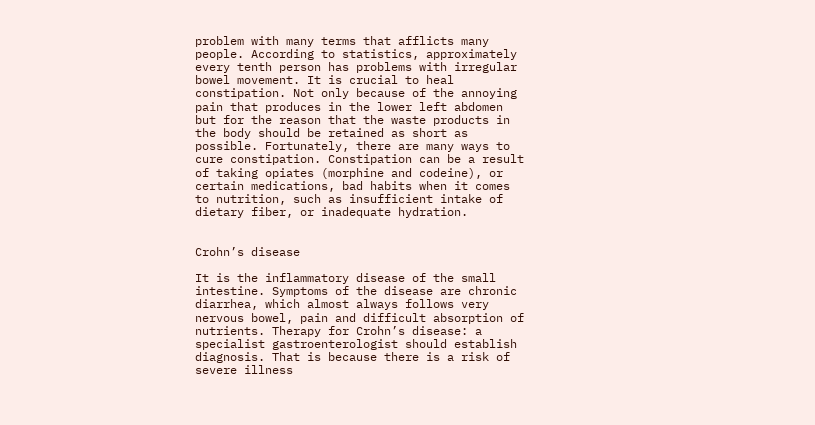problem with many terms that afflicts many people. According to statistics, approximately every tenth person has problems with irregular bowel movement. It is crucial to heal constipation. Not only because of the annoying pain that produces in the lower left abdomen but for the reason that the waste products in the body should be retained as short as possible. Fortunately, there are many ways to cure constipation. Constipation can be a result of taking opiates (morphine and codeine), or certain medications, bad habits when it comes to nutrition, such as insufficient intake of dietary fiber, or inadequate hydration.


Crohn’s disease

It is the inflammatory disease of the small intestine. Symptoms of the disease are chronic diarrhea, which almost always follows very nervous bowel, pain and difficult absorption of nutrients. Therapy for Crohn’s disease: a specialist gastroenterologist should establish diagnosis. That is because there is a risk of severe illness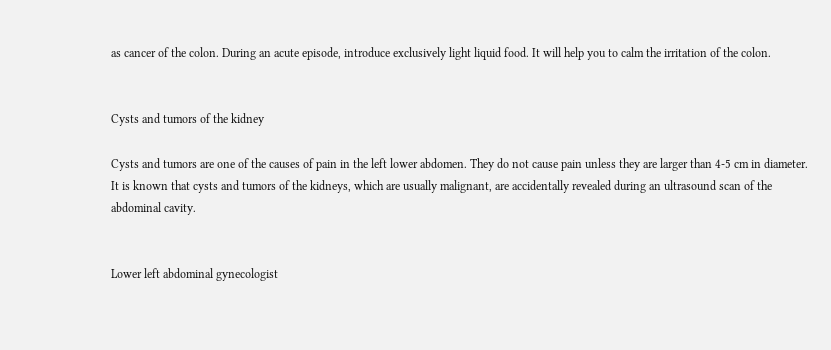as cancer of the colon. During an acute episode, introduce exclusively light liquid food. It will help you to calm the irritation of the colon.


Cysts and tumors of the kidney

Cysts and tumors are one of the causes of pain in the left lower abdomen. They do not cause pain unless they are larger than 4-5 cm in diameter. It is known that cysts and tumors of the kidneys, which are usually malignant, are accidentally revealed during an ultrasound scan of the abdominal cavity.


Lower left abdominal gynecologist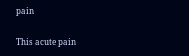pain

This acute pain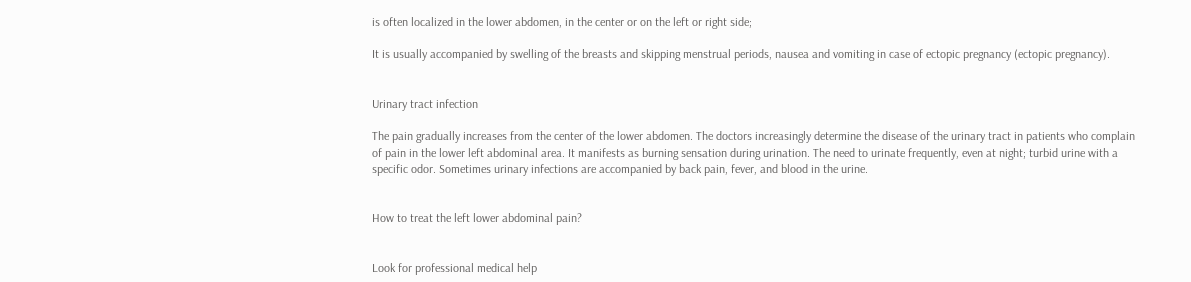is often localized in the lower abdomen, in the center or on the left or right side;

It is usually accompanied by swelling of the breasts and skipping menstrual periods, nausea and vomiting in case of ectopic pregnancy (ectopic pregnancy).


Urinary tract infection

The pain gradually increases from the center of the lower abdomen. The doctors increasingly determine the disease of the urinary tract in patients who complain of pain in the lower left abdominal area. It manifests as burning sensation during urination. The need to urinate frequently, even at night; turbid urine with a specific odor. Sometimes urinary infections are accompanied by back pain, fever, and blood in the urine.


How to treat the left lower abdominal pain?


Look for professional medical help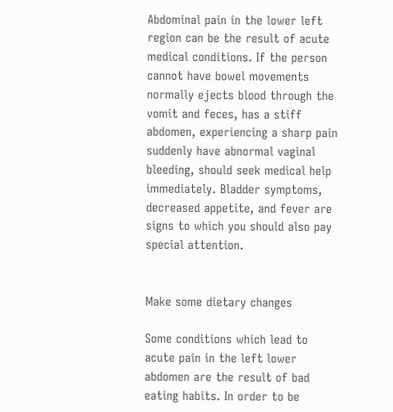Abdominal pain in the lower left region can be the result of acute medical conditions. If the person cannot have bowel movements normally ejects blood through the vomit and feces, has a stiff abdomen, experiencing a sharp pain suddenly have abnormal vaginal bleeding, should seek medical help immediately. Bladder symptoms, decreased appetite, and fever are signs to which you should also pay special attention.


Make some dietary changes

Some conditions which lead to acute pain in the left lower abdomen are the result of bad eating habits. In order to be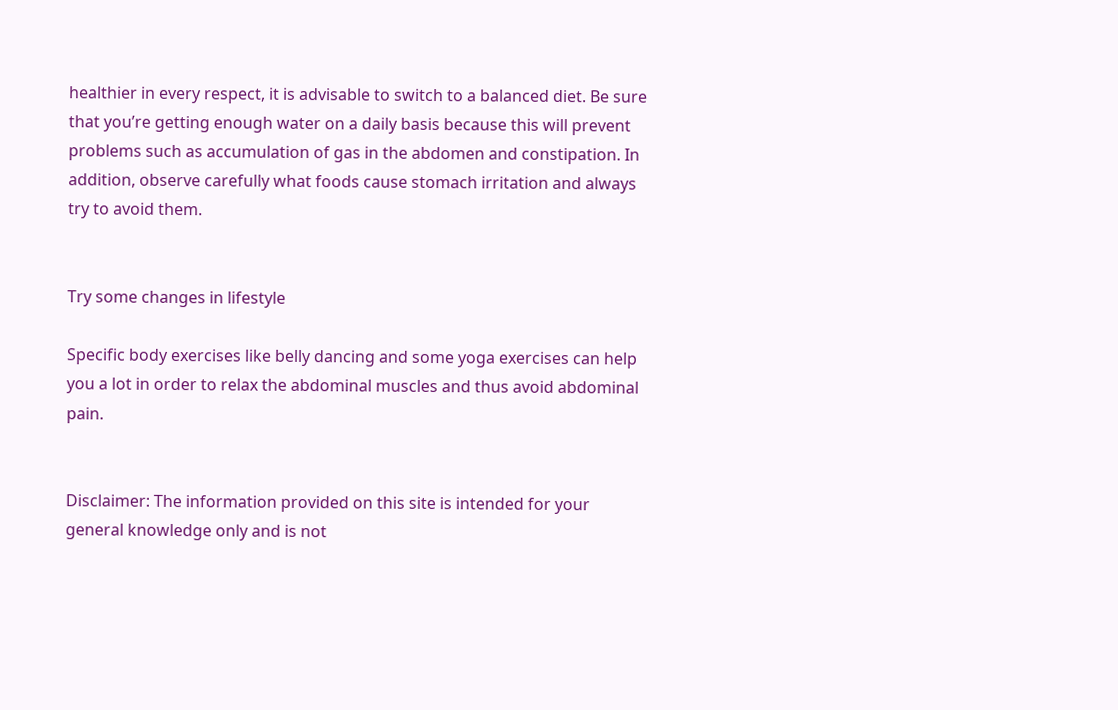healthier in every respect, it is advisable to switch to a balanced diet. Be sure that you’re getting enough water on a daily basis because this will prevent problems such as accumulation of gas in the abdomen and constipation. In addition, observe carefully what foods cause stomach irritation and always try to avoid them.


Try some changes in lifestyle

Specific body exercises like belly dancing and some yoga exercises can help you a lot in order to relax the abdominal muscles and thus avoid abdominal pain.


Disclaimer: The information provided on this site is intended for your general knowledge only and is not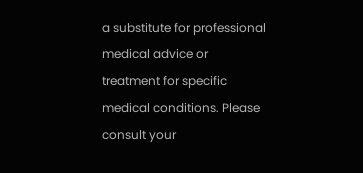a substitute for professional medical advice or treatment for specific medical conditions. Please consult your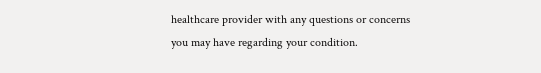healthcare provider with any questions or concerns you may have regarding your condition.